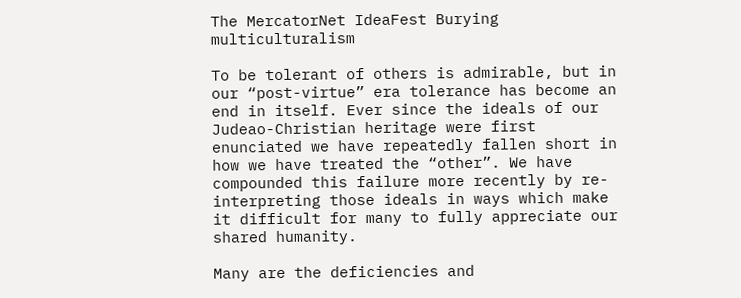The MercatorNet IdeaFest Burying multiculturalism

To be tolerant of others is admirable, but in our “post-virtue” era tolerance has become an end in itself. Ever since the ideals of our Judeao-Christian heritage were first enunciated we have repeatedly fallen short in how we have treated the “other”. We have compounded this failure more recently by re-interpreting those ideals in ways which make it difficult for many to fully appreciate our shared humanity.

Many are the deficiencies and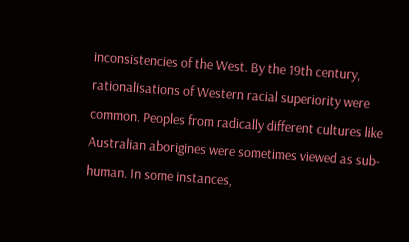inconsistencies of the West. By the 19th century, rationalisations of Western racial superiority were common. Peoples from radically different cultures like Australian aborigines were sometimes viewed as sub-human. In some instances,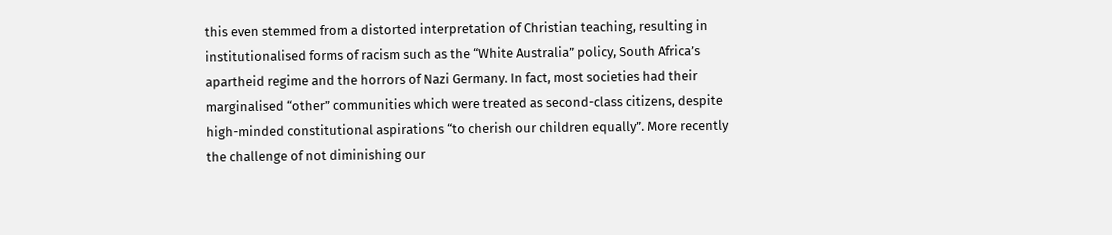this even stemmed from a distorted interpretation of Christian teaching, resulting in institutionalised forms of racism such as the “White Australia” policy, South Africa’s apartheid regime and the horrors of Nazi Germany. In fact, most societies had their marginalised “other” communities which were treated as second-class citizens, despite high-minded constitutional aspirations “to cherish our children equally”. More recently the challenge of not diminishing our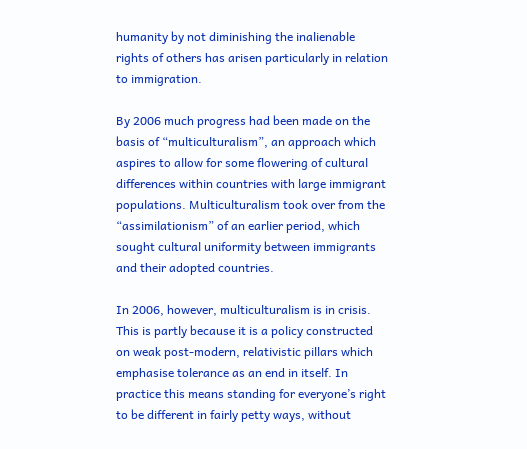humanity by not diminishing the inalienable rights of others has arisen particularly in relation to immigration.

By 2006 much progress had been made on the basis of “multiculturalism”, an approach which aspires to allow for some flowering of cultural differences within countries with large immigrant populations. Multiculturalism took over from the “assimilationism” of an earlier period, which sought cultural uniformity between immigrants and their adopted countries.

In 2006, however, multiculturalism is in crisis. This is partly because it is a policy constructed on weak post-modern, relativistic pillars which emphasise tolerance as an end in itself. In practice this means standing for everyone’s right to be different in fairly petty ways, without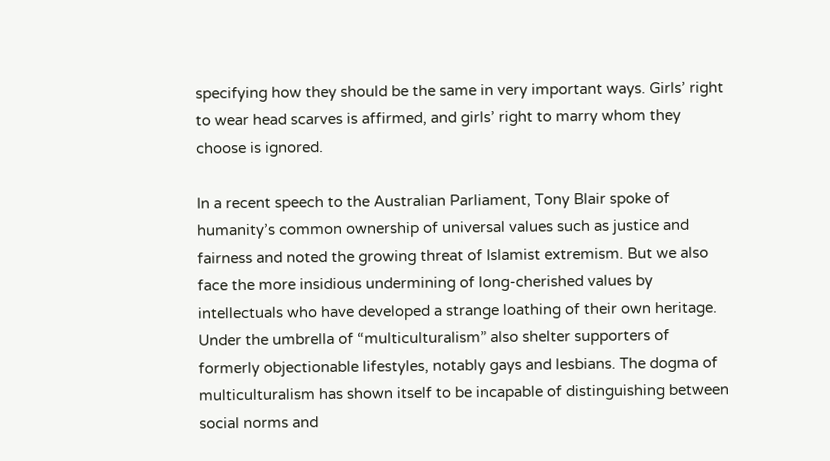specifying how they should be the same in very important ways. Girls’ right to wear head scarves is affirmed, and girls’ right to marry whom they choose is ignored.

In a recent speech to the Australian Parliament, Tony Blair spoke of humanity’s common ownership of universal values such as justice and fairness and noted the growing threat of Islamist extremism. But we also face the more insidious undermining of long-cherished values by intellectuals who have developed a strange loathing of their own heritage. Under the umbrella of “multiculturalism” also shelter supporters of formerly objectionable lifestyles, notably gays and lesbians. The dogma of multiculturalism has shown itself to be incapable of distinguishing between social norms and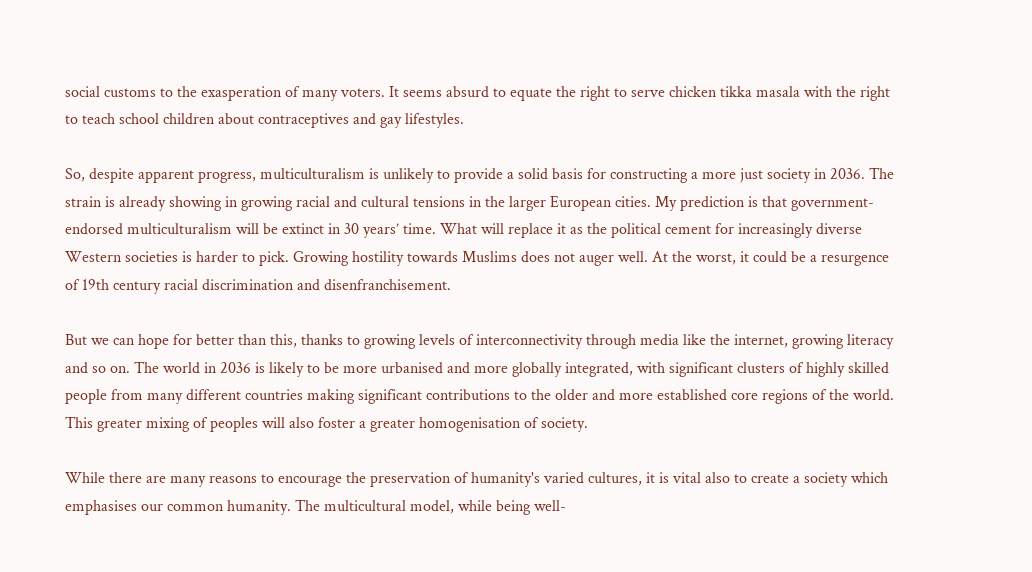social customs to the exasperation of many voters. It seems absurd to equate the right to serve chicken tikka masala with the right to teach school children about contraceptives and gay lifestyles.

So, despite apparent progress, multiculturalism is unlikely to provide a solid basis for constructing a more just society in 2036. The strain is already showing in growing racial and cultural tensions in the larger European cities. My prediction is that government-endorsed multiculturalism will be extinct in 30 years’ time. What will replace it as the political cement for increasingly diverse Western societies is harder to pick. Growing hostility towards Muslims does not auger well. At the worst, it could be a resurgence of 19th century racial discrimination and disenfranchisement.

But we can hope for better than this, thanks to growing levels of interconnectivity through media like the internet, growing literacy and so on. The world in 2036 is likely to be more urbanised and more globally integrated, with significant clusters of highly skilled people from many different countries making significant contributions to the older and more established core regions of the world. This greater mixing of peoples will also foster a greater homogenisation of society.

While there are many reasons to encourage the preservation of humanity's varied cultures, it is vital also to create a society which emphasises our common humanity. The multicultural model, while being well-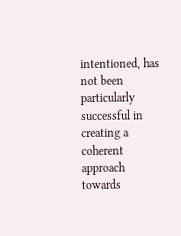intentioned, has not been particularly successful in creating a coherent approach towards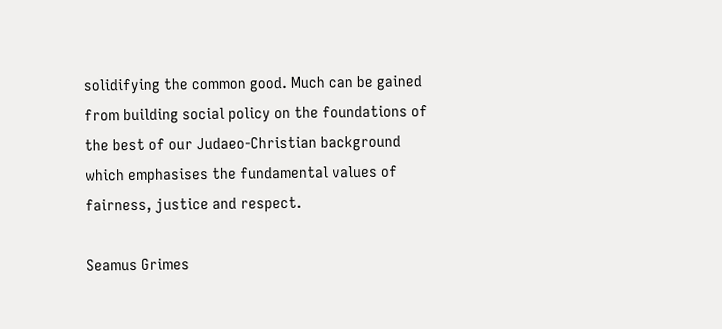solidifying the common good. Much can be gained from building social policy on the foundations of the best of our Judaeo-Christian background which emphasises the fundamental values of fairness, justice and respect.

Seamus Grimes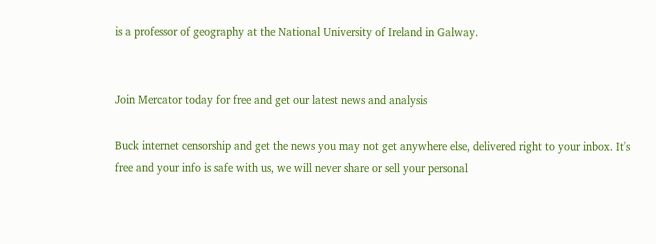is a professor of geography at the National University of Ireland in Galway.


Join Mercator today for free and get our latest news and analysis

Buck internet censorship and get the news you may not get anywhere else, delivered right to your inbox. It's free and your info is safe with us, we will never share or sell your personal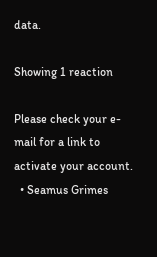data.

Showing 1 reaction

Please check your e-mail for a link to activate your account.
  • Seamus Grimes